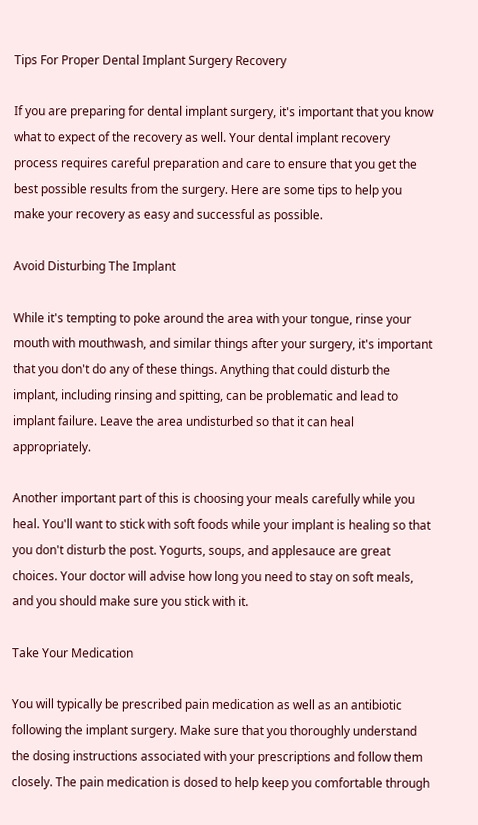Tips For Proper Dental Implant Surgery Recovery

If you are preparing for dental implant surgery, it's important that you know what to expect of the recovery as well. Your dental implant recovery process requires careful preparation and care to ensure that you get the best possible results from the surgery. Here are some tips to help you make your recovery as easy and successful as possible.

Avoid Disturbing The Implant

While it's tempting to poke around the area with your tongue, rinse your mouth with mouthwash, and similar things after your surgery, it's important that you don't do any of these things. Anything that could disturb the implant, including rinsing and spitting, can be problematic and lead to implant failure. Leave the area undisturbed so that it can heal appropriately.

Another important part of this is choosing your meals carefully while you heal. You'll want to stick with soft foods while your implant is healing so that you don't disturb the post. Yogurts, soups, and applesauce are great choices. Your doctor will advise how long you need to stay on soft meals, and you should make sure you stick with it.

Take Your Medication

You will typically be prescribed pain medication as well as an antibiotic following the implant surgery. Make sure that you thoroughly understand the dosing instructions associated with your prescriptions and follow them closely. The pain medication is dosed to help keep you comfortable through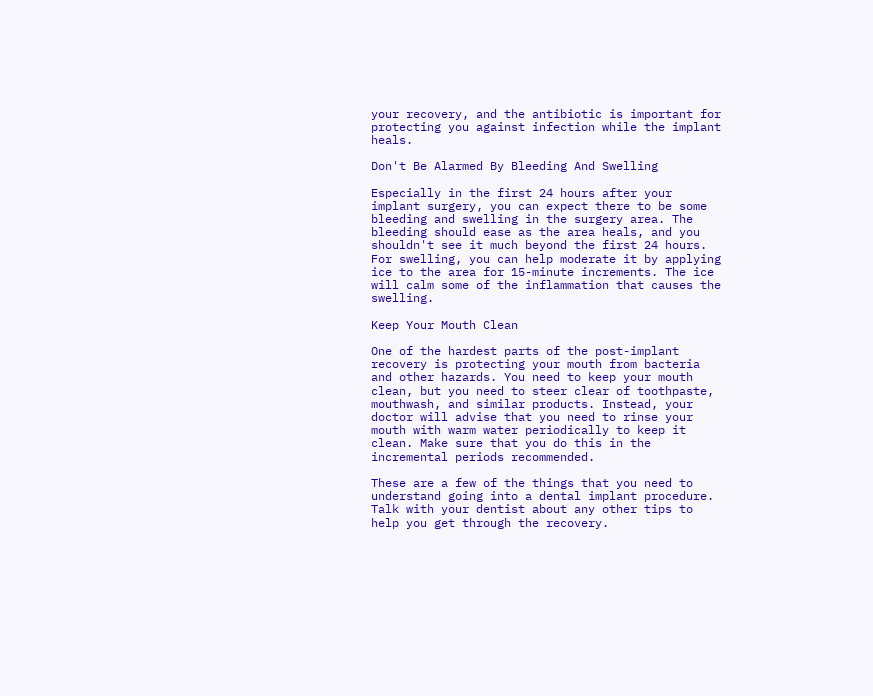your recovery, and the antibiotic is important for protecting you against infection while the implant heals.

Don't Be Alarmed By Bleeding And Swelling

Especially in the first 24 hours after your implant surgery, you can expect there to be some bleeding and swelling in the surgery area. The bleeding should ease as the area heals, and you shouldn't see it much beyond the first 24 hours. For swelling, you can help moderate it by applying ice to the area for 15-minute increments. The ice will calm some of the inflammation that causes the swelling.

Keep Your Mouth Clean

One of the hardest parts of the post-implant recovery is protecting your mouth from bacteria and other hazards. You need to keep your mouth clean, but you need to steer clear of toothpaste, mouthwash, and similar products. Instead, your doctor will advise that you need to rinse your mouth with warm water periodically to keep it clean. Make sure that you do this in the incremental periods recommended.

These are a few of the things that you need to understand going into a dental implant procedure. Talk with your dentist about any other tips to help you get through the recovery.